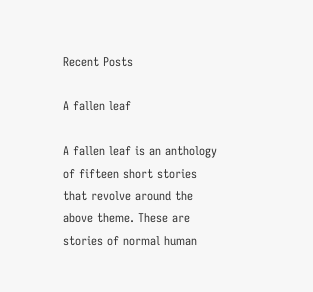Recent Posts

A fallen leaf

A fallen leaf is an anthology of fifteen short stories that revolve around the above theme. These are stories of normal human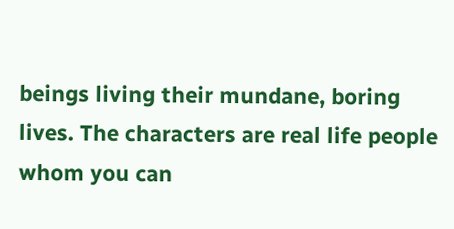beings living their mundane, boring lives. The characters are real life people whom you can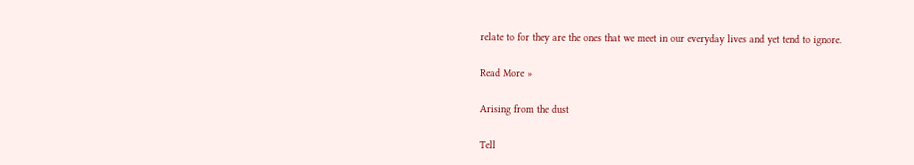relate to for they are the ones that we meet in our everyday lives and yet tend to ignore.

Read More »

Arising from the dust

Tell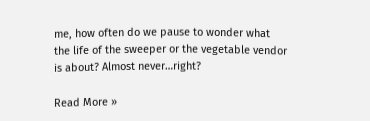me, how often do we pause to wonder what the life of the sweeper or the vegetable vendor is about? Almost never…right?

Read More »